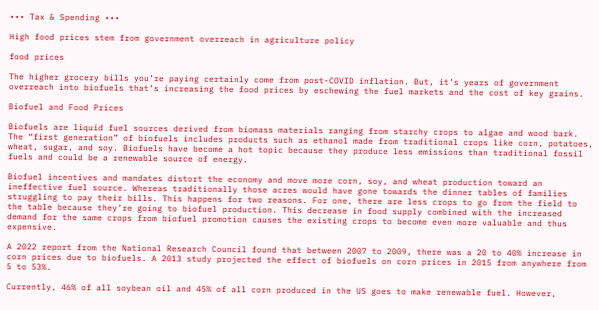••• Tax & Spending •••

High food prices stem from government overreach in agriculture policy

food prices

The higher grocery bills you’re paying certainly come from post-COVID inflation. But, it’s years of government overreach into biofuels that’s increasing the food prices by eschewing the fuel markets and the cost of key grains.

Biofuel and Food Prices

Biofuels are liquid fuel sources derived from biomass materials ranging from starchy crops to algae and wood bark. The “first generation” of biofuels includes products such as ethanol made from traditional crops like corn, potatoes, wheat, sugar, and soy. Biofuels have become a hot topic because they produce less emissions than traditional fossil fuels and could be a renewable source of energy.

Biofuel incentives and mandates distort the economy and move more corn, soy, and wheat production toward an ineffective fuel source. Whereas traditionally those acres would have gone towards the dinner tables of families struggling to pay their bills. This happens for two reasons. For one, there are less crops to go from the field to the table because they’re going to biofuel production. This decrease in food supply combined with the increased demand for the same crops from biofuel promotion causes the existing crops to become even more valuable and thus expensive.

A 2022 report from the National Research Council found that between 2007 to 2009, there was a 20 to 40% increase in corn prices due to biofuels. A 2013 study projected the effect of biofuels on corn prices in 2015 from anywhere from 5 to 53%.

Currently, 46% of all soybean oil and 45% of all corn produced in the US goes to make renewable fuel. However,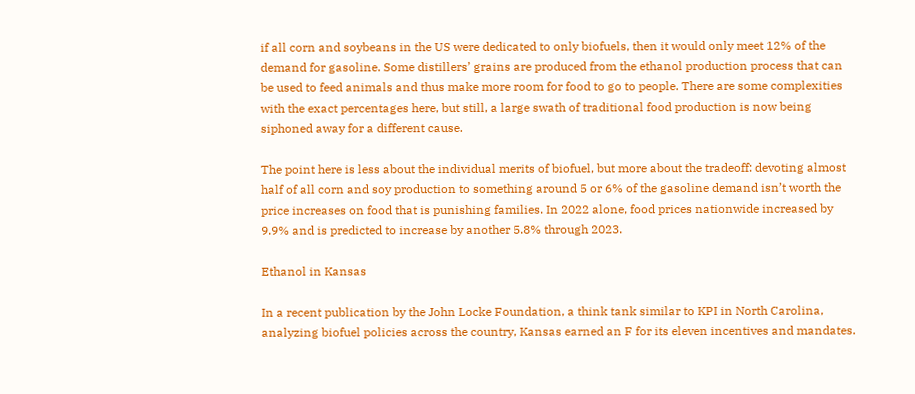if all corn and soybeans in the US were dedicated to only biofuels, then it would only meet 12% of the demand for gasoline. Some distillers’ grains are produced from the ethanol production process that can be used to feed animals and thus make more room for food to go to people. There are some complexities with the exact percentages here, but still, a large swath of traditional food production is now being siphoned away for a different cause.

The point here is less about the individual merits of biofuel, but more about the tradeoff: devoting almost half of all corn and soy production to something around 5 or 6% of the gasoline demand isn’t worth the price increases on food that is punishing families. In 2022 alone, food prices nationwide increased by 9.9% and is predicted to increase by another 5.8% through 2023.

Ethanol in Kansas

In a recent publication by the John Locke Foundation, a think tank similar to KPI in North Carolina, analyzing biofuel policies across the country, Kansas earned an F for its eleven incentives and mandates.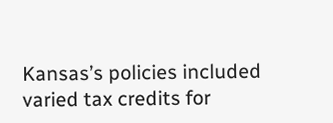Kansas’s policies included varied tax credits for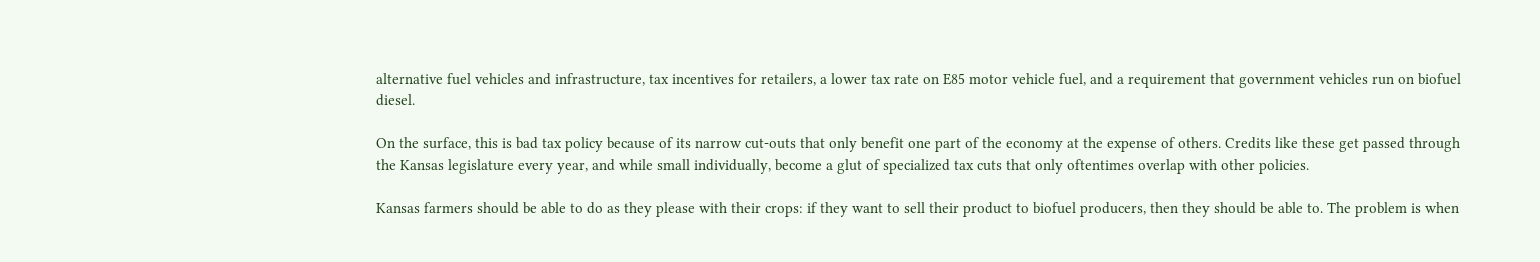alternative fuel vehicles and infrastructure, tax incentives for retailers, a lower tax rate on E85 motor vehicle fuel, and a requirement that government vehicles run on biofuel diesel.

On the surface, this is bad tax policy because of its narrow cut-outs that only benefit one part of the economy at the expense of others. Credits like these get passed through the Kansas legislature every year, and while small individually, become a glut of specialized tax cuts that only oftentimes overlap with other policies.

Kansas farmers should be able to do as they please with their crops: if they want to sell their product to biofuel producers, then they should be able to. The problem is when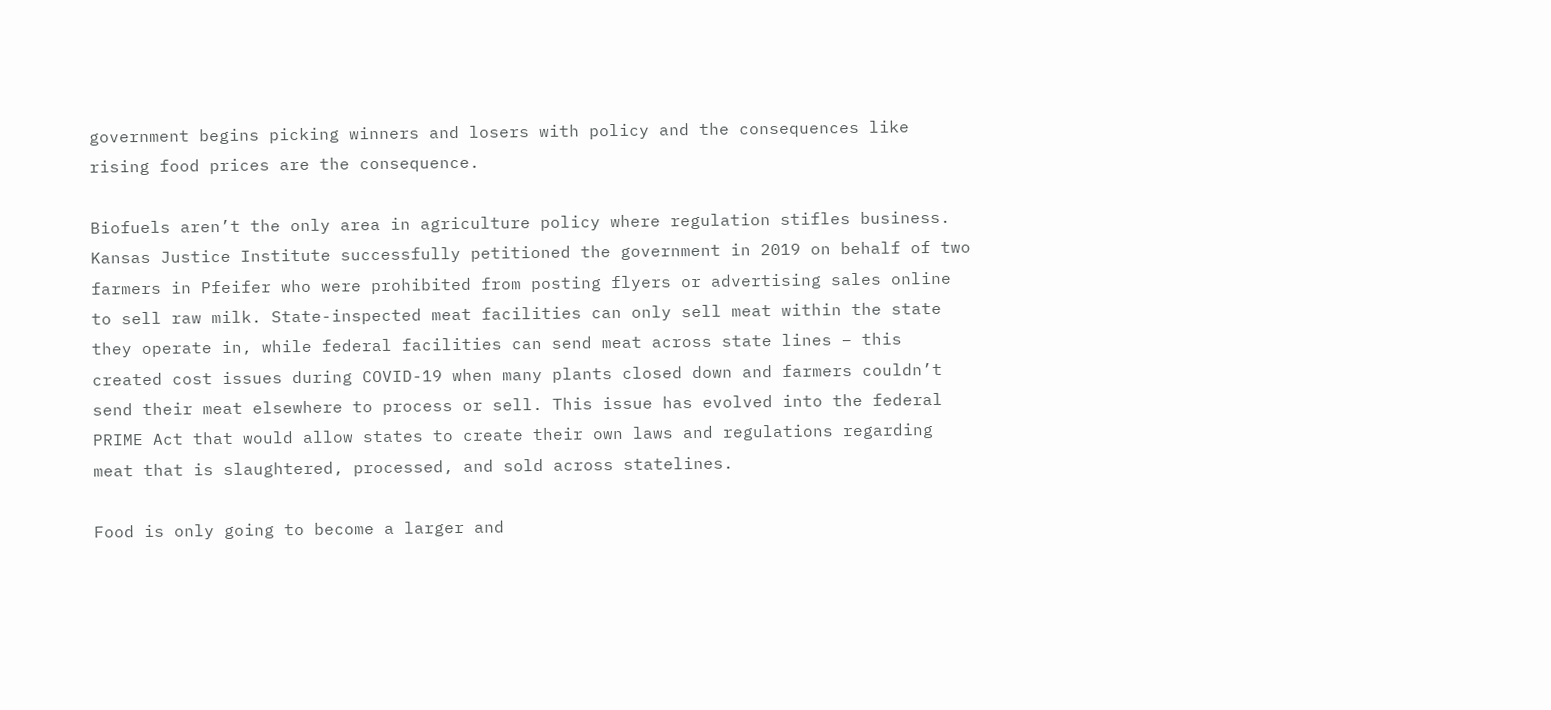government begins picking winners and losers with policy and the consequences like rising food prices are the consequence.

Biofuels aren’t the only area in agriculture policy where regulation stifles business. Kansas Justice Institute successfully petitioned the government in 2019 on behalf of two farmers in Pfeifer who were prohibited from posting flyers or advertising sales online to sell raw milk. State-inspected meat facilities can only sell meat within the state they operate in, while federal facilities can send meat across state lines – this created cost issues during COVID-19 when many plants closed down and farmers couldn’t send their meat elsewhere to process or sell. This issue has evolved into the federal PRIME Act that would allow states to create their own laws and regulations regarding meat that is slaughtered, processed, and sold across statelines.

Food is only going to become a larger and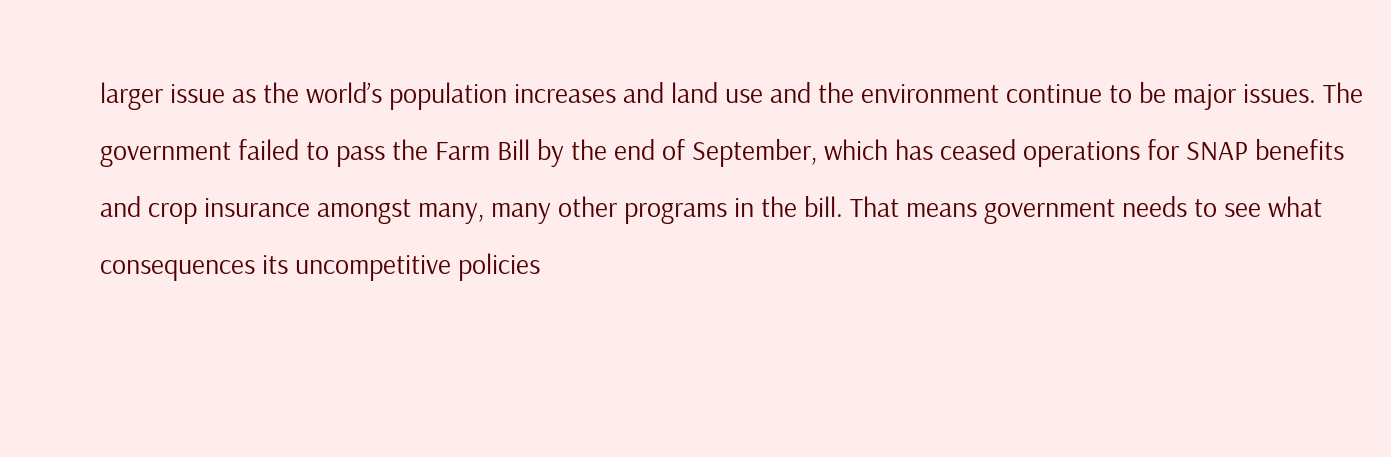larger issue as the world’s population increases and land use and the environment continue to be major issues. The government failed to pass the Farm Bill by the end of September, which has ceased operations for SNAP benefits and crop insurance amongst many, many other programs in the bill. That means government needs to see what consequences its uncompetitive policies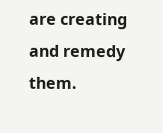are creating and remedy them.